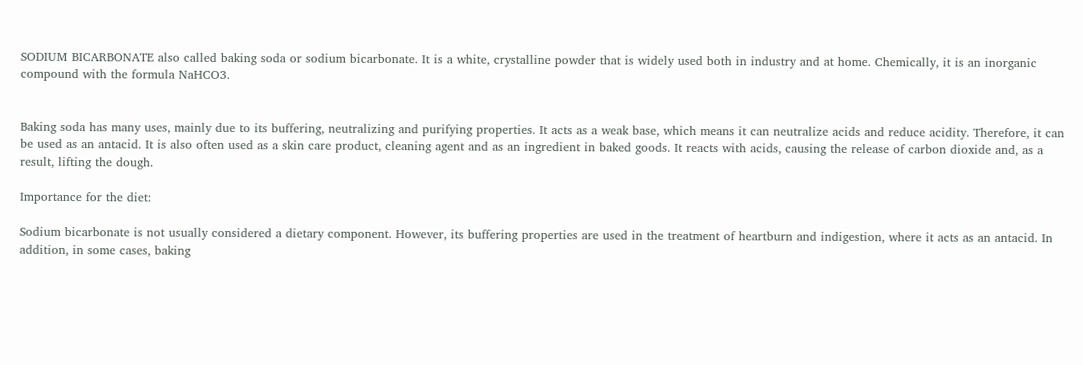SODIUM BICARBONATE also called baking soda or sodium bicarbonate. It is a white, crystalline powder that is widely used both in industry and at home. Chemically, it is an inorganic compound with the formula NaHCO3.


Baking soda has many uses, mainly due to its buffering, neutralizing and purifying properties. It acts as a weak base, which means it can neutralize acids and reduce acidity. Therefore, it can be used as an antacid. It is also often used as a skin care product, cleaning agent and as an ingredient in baked goods. It reacts with acids, causing the release of carbon dioxide and, as a result, lifting the dough.

Importance for the diet:

Sodium bicarbonate is not usually considered a dietary component. However, its buffering properties are used in the treatment of heartburn and indigestion, where it acts as an antacid. In addition, in some cases, baking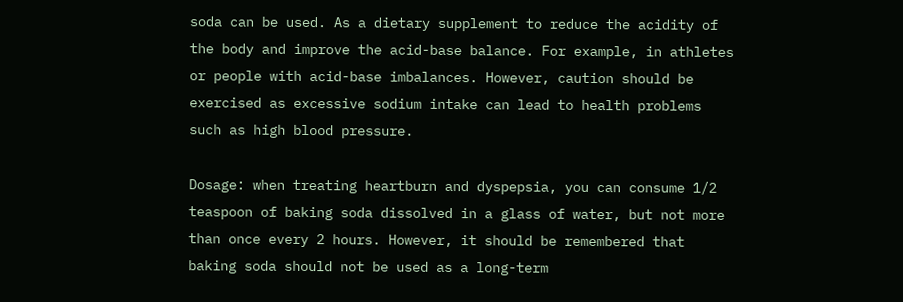soda can be used. As a dietary supplement to reduce the acidity of the body and improve the acid-base balance. For example, in athletes or people with acid-base imbalances. However, caution should be exercised as excessive sodium intake can lead to health problems such as high blood pressure.

Dosage: when treating heartburn and dyspepsia, you can consume 1/2 teaspoon of baking soda dissolved in a glass of water, but not more than once every 2 hours. However, it should be remembered that baking soda should not be used as a long-term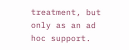treatment, but only as an ad hoc support.